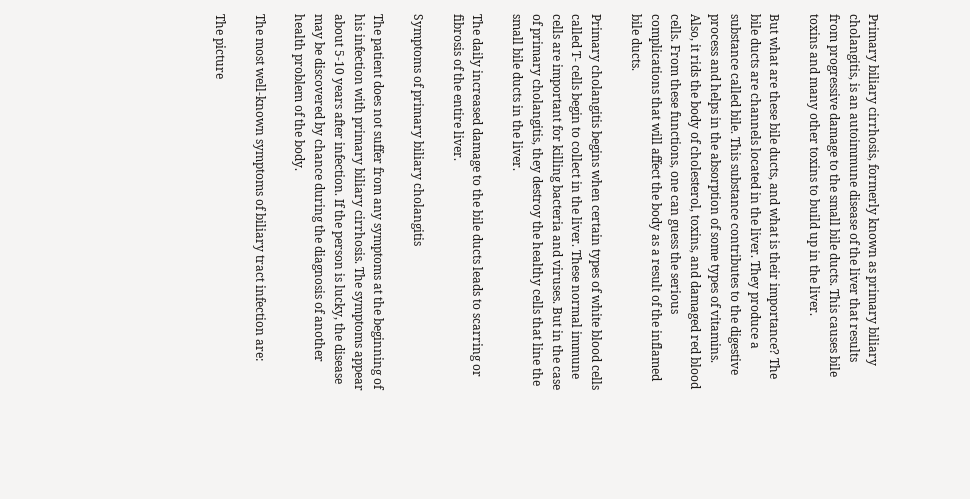Primary biliary cirrhosis, formerly known as primary biliary cholangitis, is an autoimmune disease of the liver that results from progressive damage to the small bile ducts. This causes bile toxins and many other toxins to build up in the liver.

But what are these bile ducts, and what is their importance? The bile ducts are channels located in the liver. They produce a substance called bile. This substance contributes to the digestive process and helps in the absorption of some types of vitamins. Also, it rids the body of cholesterol, toxins, and damaged red blood cells. From these functions, one can guess the serious complications that will affect the body as a result of the inflamed bile ducts.

Primary cholangitis begins when certain types of white blood cells called T- cells begin to collect in the liver. These normal immune cells are important for killing bacteria and viruses. But in the case of primary cholangitis, they destroy the healthy cells that line the small bile ducts in the liver.

The daily increased damage to the bile ducts leads to scarring or fibrosis of the entire liver.

Symptoms of primary biliary cholangitis

The patient does not suffer from any symptoms at the beginning of his infection with primary biliary cirrhosis. The symptoms appear about 5-10 years after infection. If the person is lucky, the disease may be discovered by chance during the diagnosis of another health problem of the body.

The most well-known symptoms of biliary tract infection are:

The picture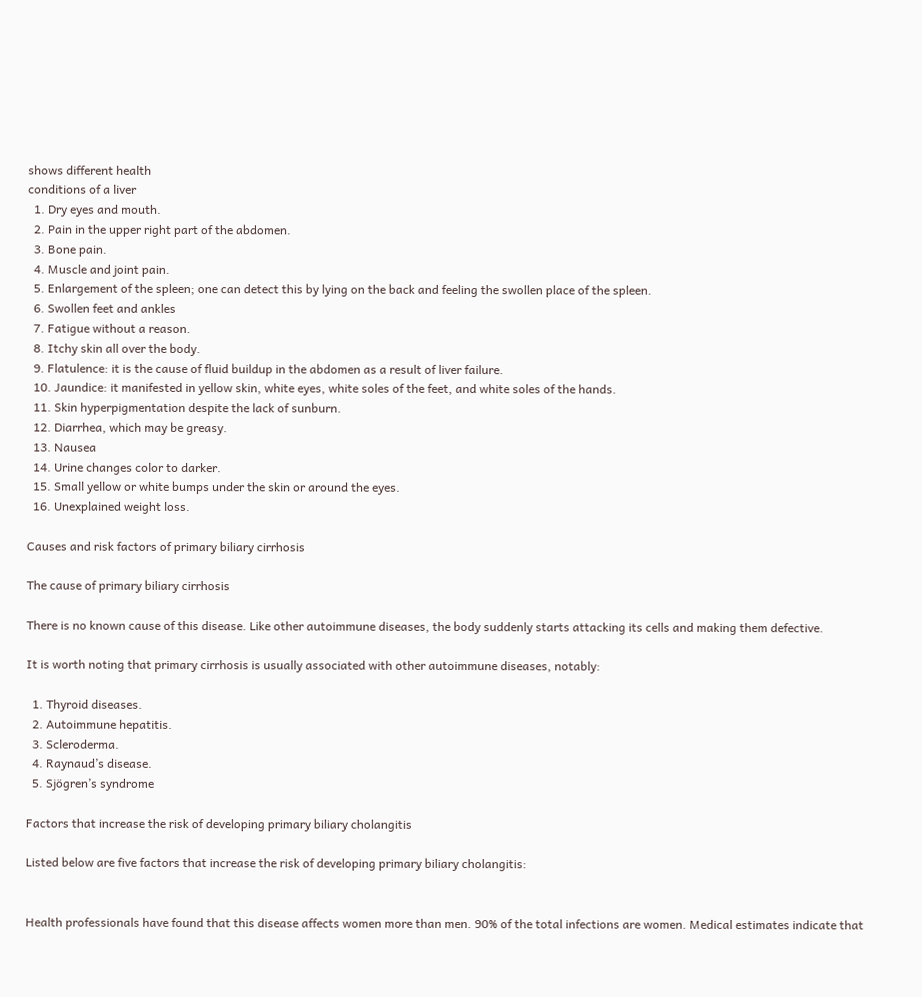shows different health
conditions of a liver
  1. Dry eyes and mouth.
  2. Pain in the upper right part of the abdomen.
  3. Bone pain.
  4. Muscle and joint pain.
  5. Enlargement of the spleen; one can detect this by lying on the back and feeling the swollen place of the spleen.
  6. Swollen feet and ankles
  7. Fatigue without a reason.
  8. Itchy skin all over the body.
  9. Flatulence: it is the cause of fluid buildup in the abdomen as a result of liver failure.
  10. Jaundice: it manifested in yellow skin, white eyes, white soles of the feet, and white soles of the hands.
  11. Skin hyperpigmentation despite the lack of sunburn.
  12. Diarrhea, which may be greasy.
  13. Nausea
  14. Urine changes color to darker.
  15. Small yellow or white bumps under the skin or around the eyes.
  16. Unexplained weight loss.

Causes and risk factors of primary biliary cirrhosis

The cause of primary biliary cirrhosis

There is no known cause of this disease. Like other autoimmune diseases, the body suddenly starts attacking its cells and making them defective.

It is worth noting that primary cirrhosis is usually associated with other autoimmune diseases, notably:

  1. Thyroid diseases.
  2. Autoimmune hepatitis.
  3. Scleroderma.
  4. Raynaud’s disease.
  5. Sjögren’s syndrome

Factors that increase the risk of developing primary biliary cholangitis

Listed below are five factors that increase the risk of developing primary biliary cholangitis:


Health professionals have found that this disease affects women more than men. 90% of the total infections are women. Medical estimates indicate that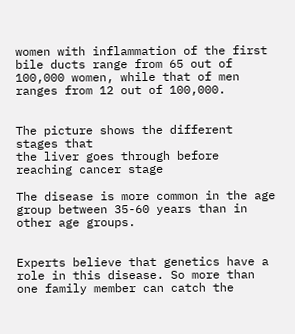women with inflammation of the first bile ducts range from 65 out of 100,000 women, while that of men ranges from 12 out of 100,000.


The picture shows the different stages that
the liver goes through before
reaching cancer stage

The disease is more common in the age group between 35-60 years than in other age groups.


Experts believe that genetics have a role in this disease. So more than one family member can catch the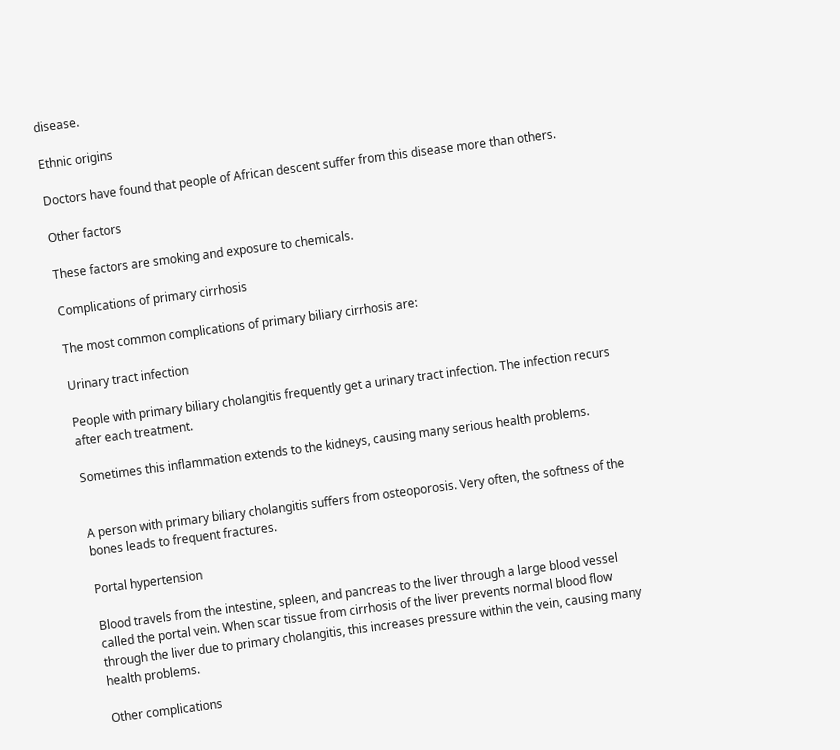disease.

Ethnic origins

Doctors have found that people of African descent suffer from this disease more than others.

Other factors

These factors are smoking and exposure to chemicals.

Complications of primary cirrhosis

The most common complications of primary biliary cirrhosis are:

Urinary tract infection

People with primary biliary cholangitis frequently get a urinary tract infection. The infection recurs after each treatment.

Sometimes this inflammation extends to the kidneys, causing many serious health problems.


A person with primary biliary cholangitis suffers from osteoporosis. Very often, the softness of the bones leads to frequent fractures.

Portal hypertension

Blood travels from the intestine, spleen, and pancreas to the liver through a large blood vessel called the portal vein. When scar tissue from cirrhosis of the liver prevents normal blood flow through the liver due to primary cholangitis, this increases pressure within the vein, causing many health problems.

Other complications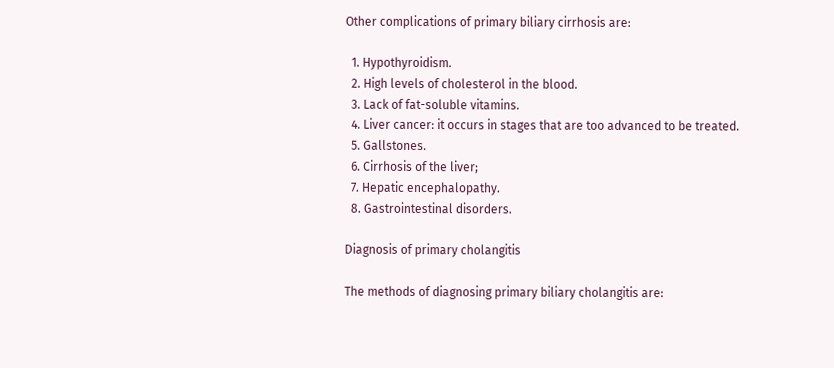Other complications of primary biliary cirrhosis are:

  1. Hypothyroidism.
  2. High levels of cholesterol in the blood.
  3. Lack of fat-soluble vitamins.
  4. Liver cancer: it occurs in stages that are too advanced to be treated.
  5. Gallstones.
  6. Cirrhosis of the liver;
  7. Hepatic encephalopathy.
  8. Gastrointestinal disorders.

Diagnosis of primary cholangitis

The methods of diagnosing primary biliary cholangitis are: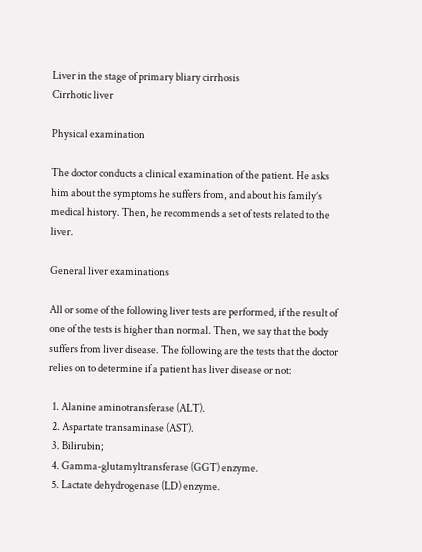Liver in the stage of primary bliary cirrhosis
Cirrhotic liver

Physical examination

The doctor conducts a clinical examination of the patient. He asks him about the symptoms he suffers from, and about his family’s medical history. Then, he recommends a set of tests related to the liver.

General liver examinations

All or some of the following liver tests are performed, if the result of one of the tests is higher than normal. Then, we say that the body suffers from liver disease. The following are the tests that the doctor relies on to determine if a patient has liver disease or not:

  1. Alanine aminotransferase (ALT).
  2. Aspartate transaminase (AST).
  3. Bilirubin;
  4. Gamma-glutamyltransferase (GGT) enzyme.
  5. Lactate dehydrogenase (LD) enzyme.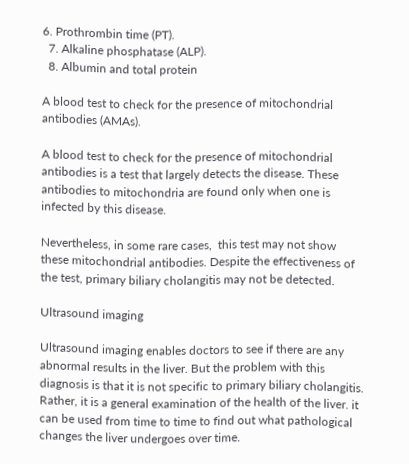6. Prothrombin time (PT).
  7. Alkaline phosphatase (ALP).
  8. Albumin and total protein

A blood test to check for the presence of mitochondrial antibodies (AMAs).

A blood test to check for the presence of mitochondrial antibodies is a test that largely detects the disease. These antibodies to mitochondria are found only when one is infected by this disease.

Nevertheless, in some rare cases,  this test may not show these mitochondrial antibodies. Despite the effectiveness of the test, primary biliary cholangitis may not be detected.

Ultrasound imaging

Ultrasound imaging enables doctors to see if there are any abnormal results in the liver. But the problem with this diagnosis is that it is not specific to primary biliary cholangitis. Rather, it is a general examination of the health of the liver. it can be used from time to time to find out what pathological changes the liver undergoes over time.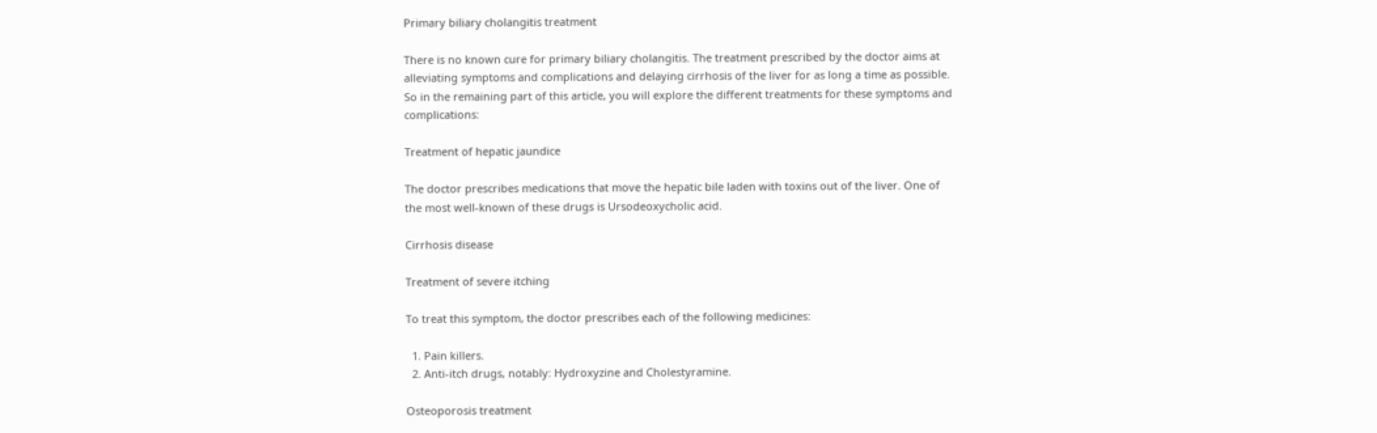Primary biliary cholangitis treatment

There is no known cure for primary biliary cholangitis. The treatment prescribed by the doctor aims at alleviating symptoms and complications and delaying cirrhosis of the liver for as long a time as possible. So in the remaining part of this article, you will explore the different treatments for these symptoms and complications:

Treatment of hepatic jaundice

The doctor prescribes medications that move the hepatic bile laden with toxins out of the liver. One of the most well-known of these drugs is Ursodeoxycholic acid.

Cirrhosis disease

Treatment of severe itching

To treat this symptom, the doctor prescribes each of the following medicines:

  1. Pain killers.
  2. Anti-itch drugs, notably: Hydroxyzine and Cholestyramine.

Osteoporosis treatment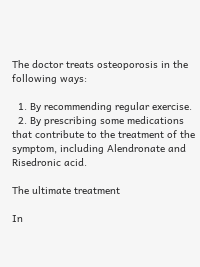The doctor treats osteoporosis in the following ways:

  1. By recommending regular exercise.
  2. By prescribing some medications that contribute to the treatment of the symptom, including Alendronate and Risedronic acid.

The ultimate treatment

In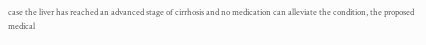case the liver has reached an advanced stage of cirrhosis and no medication can alleviate the condition, the proposed medical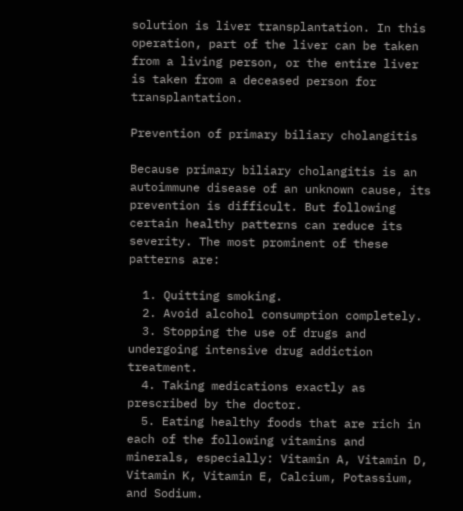solution is liver transplantation. In this operation, part of the liver can be taken from a living person, or the entire liver is taken from a deceased person for transplantation.

Prevention of primary biliary cholangitis

Because primary biliary cholangitis is an autoimmune disease of an unknown cause, its prevention is difficult. But following certain healthy patterns can reduce its severity. The most prominent of these patterns are:

  1. Quitting smoking.
  2. Avoid alcohol consumption completely.
  3. Stopping the use of drugs and undergoing intensive drug addiction treatment.
  4. Taking medications exactly as prescribed by the doctor.
  5. Eating healthy foods that are rich in each of the following vitamins and minerals, especially: Vitamin A, Vitamin D, Vitamin K, Vitamin E, Calcium, Potassium, and Sodium.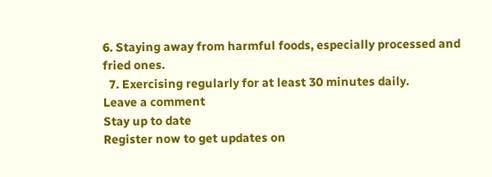6. Staying away from harmful foods, especially processed and fried ones.
  7. Exercising regularly for at least 30 minutes daily.
Leave a comment
Stay up to date
Register now to get updates on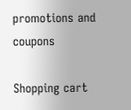promotions and coupons

Shopping cart